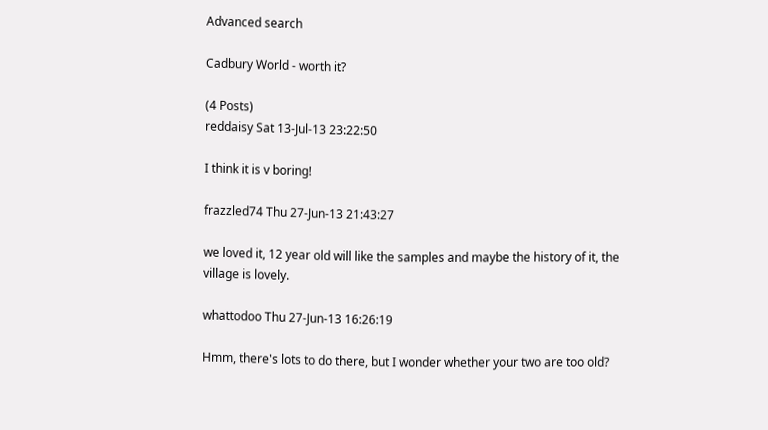Advanced search

Cadbury World - worth it?

(4 Posts)
reddaisy Sat 13-Jul-13 23:22:50

I think it is v boring!

frazzled74 Thu 27-Jun-13 21:43:27

we loved it, 12 year old will like the samples and maybe the history of it, the village is lovely.

whattodoo Thu 27-Jun-13 16:26:19

Hmm, there's lots to do there, but I wonder whether your two are too old?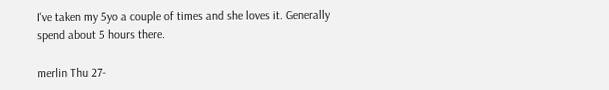I've taken my 5yo a couple of times and she loves it. Generally spend about 5 hours there.

merlin Thu 27-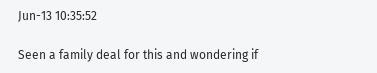Jun-13 10:35:52

Seen a family deal for this and wondering if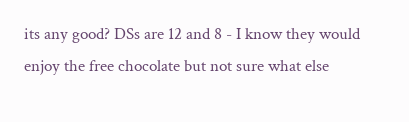its any good? DSs are 12 and 8 - I know they would enjoy the free chocolate but not sure what else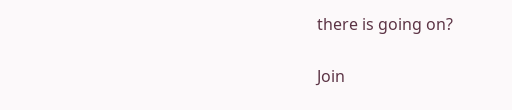there is going on?

Join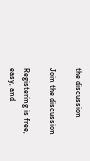the discussion

Join the discussion

Registering is free, easy, and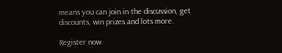means you can join in the discussion, get discounts, win prizes and lots more.

Register now